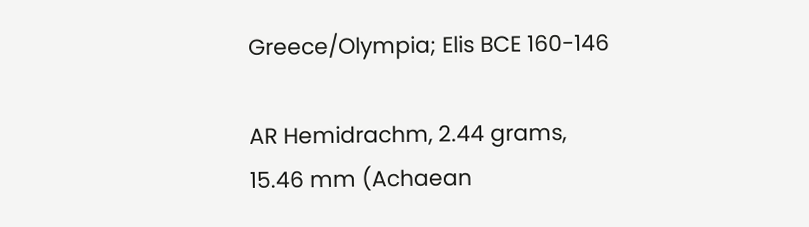Greece/Olympia; Elis BCE 160-146

AR Hemidrachm, 2.44 grams, 15.46 mm (Achaean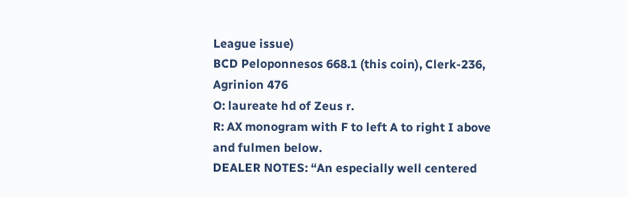League issue)
BCD Peloponnesos 668.1 (this coin), Clerk-236, Agrinion 476
O: laureate hd of Zeus r.
R: AX monogram with F to left A to right I above and fulmen below.
DEALER NOTES: “An especially well centered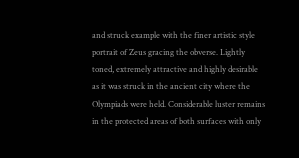and struck example with the finer artistic style portrait of Zeus gracing the obverse. Lightly toned, extremely attractive and highly desirable as it was struck in the ancient city where the Olympiads were held. Considerable luster remains in the protected areas of both surfaces with only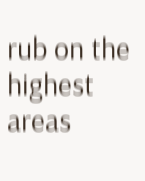rub on the highest areas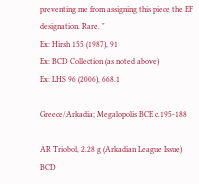preventing me from assigning this piece the EF designation. Rare. "
Ex: Hirsh 155 (1987), 91
Ex: BCD Collection (as noted above)
Ex: LHS 96 (2006), 668.1

Greece/Arkadia; Megalopolis BCE c.195-188

AR Triobol, 2.28 g (Arkadian League Issue)
BCD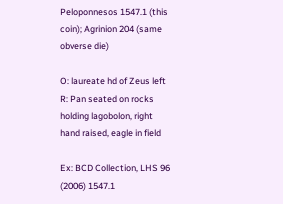Peloponnesos 1547.1 (this coin); Agrinion 204 (same obverse die)

O: laureate hd of Zeus left
R: Pan seated on rocks holding lagobolon, right hand raised, eagle in field

Ex: BCD Collection, LHS 96 (2006) 1547.1